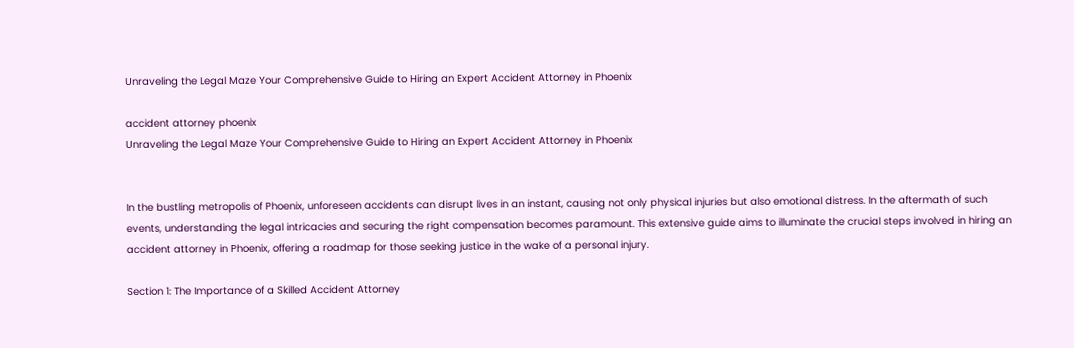Unraveling the Legal Maze Your Comprehensive Guide to Hiring an Expert Accident Attorney in Phoenix

accident attorney phoenix
Unraveling the Legal Maze Your Comprehensive Guide to Hiring an Expert Accident Attorney in Phoenix


In the bustling metropolis of Phoenix, unforeseen accidents can disrupt lives in an instant, causing not only physical injuries but also emotional distress. In the aftermath of such events, understanding the legal intricacies and securing the right compensation becomes paramount. This extensive guide aims to illuminate the crucial steps involved in hiring an accident attorney in Phoenix, offering a roadmap for those seeking justice in the wake of a personal injury.

Section 1: The Importance of a Skilled Accident Attorney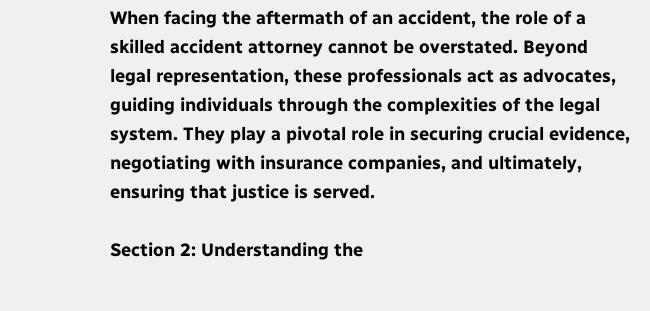When facing the aftermath of an accident, the role of a skilled accident attorney cannot be overstated. Beyond legal representation, these professionals act as advocates, guiding individuals through the complexities of the legal system. They play a pivotal role in securing crucial evidence, negotiating with insurance companies, and ultimately, ensuring that justice is served.

Section 2: Understanding the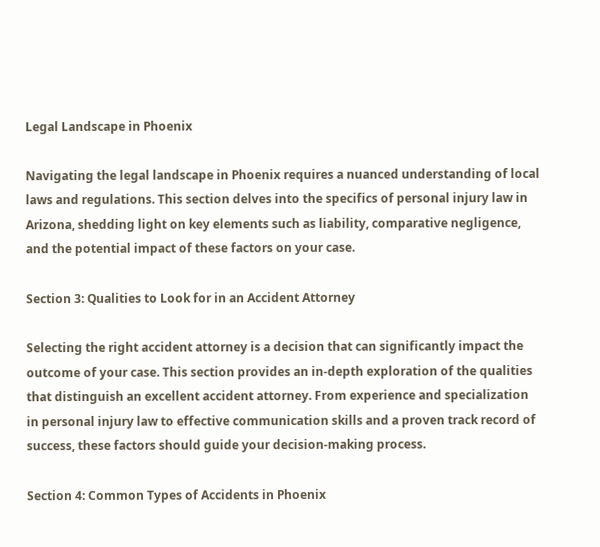Legal Landscape in Phoenix

Navigating the legal landscape in Phoenix requires a nuanced understanding of local laws and regulations. This section delves into the specifics of personal injury law in Arizona, shedding light on key elements such as liability, comparative negligence, and the potential impact of these factors on your case.

Section 3: Qualities to Look for in an Accident Attorney

Selecting the right accident attorney is a decision that can significantly impact the outcome of your case. This section provides an in-depth exploration of the qualities that distinguish an excellent accident attorney. From experience and specialization in personal injury law to effective communication skills and a proven track record of success, these factors should guide your decision-making process.

Section 4: Common Types of Accidents in Phoenix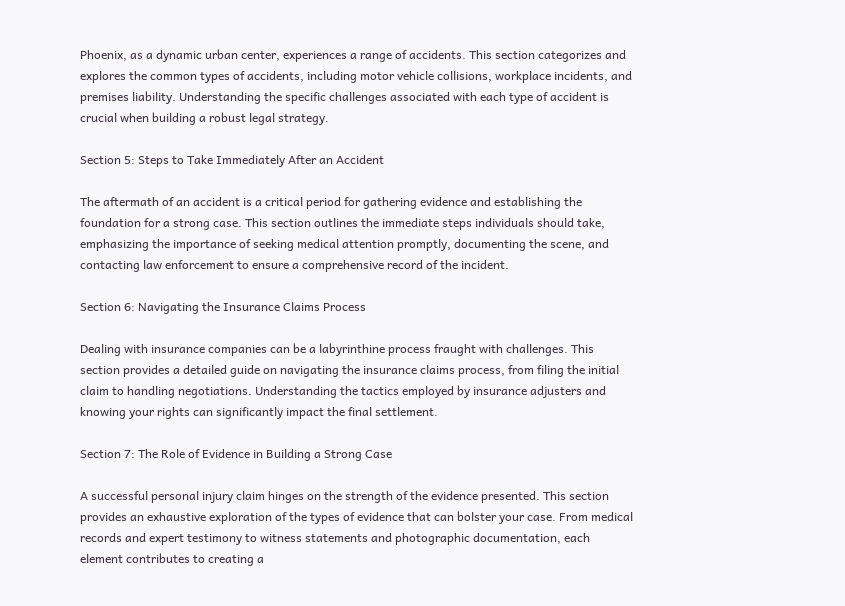Phoenix, as a dynamic urban center, experiences a range of accidents. This section categorizes and explores the common types of accidents, including motor vehicle collisions, workplace incidents, and premises liability. Understanding the specific challenges associated with each type of accident is crucial when building a robust legal strategy.

Section 5: Steps to Take Immediately After an Accident

The aftermath of an accident is a critical period for gathering evidence and establishing the foundation for a strong case. This section outlines the immediate steps individuals should take, emphasizing the importance of seeking medical attention promptly, documenting the scene, and contacting law enforcement to ensure a comprehensive record of the incident.

Section 6: Navigating the Insurance Claims Process

Dealing with insurance companies can be a labyrinthine process fraught with challenges. This section provides a detailed guide on navigating the insurance claims process, from filing the initial claim to handling negotiations. Understanding the tactics employed by insurance adjusters and knowing your rights can significantly impact the final settlement.

Section 7: The Role of Evidence in Building a Strong Case

A successful personal injury claim hinges on the strength of the evidence presented. This section provides an exhaustive exploration of the types of evidence that can bolster your case. From medical records and expert testimony to witness statements and photographic documentation, each element contributes to creating a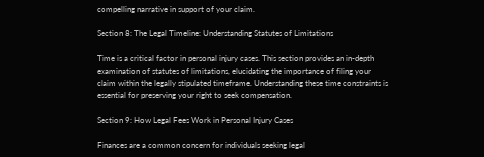compelling narrative in support of your claim.

Section 8: The Legal Timeline: Understanding Statutes of Limitations

Time is a critical factor in personal injury cases. This section provides an in-depth examination of statutes of limitations, elucidating the importance of filing your claim within the legally stipulated timeframe. Understanding these time constraints is essential for preserving your right to seek compensation.

Section 9: How Legal Fees Work in Personal Injury Cases

Finances are a common concern for individuals seeking legal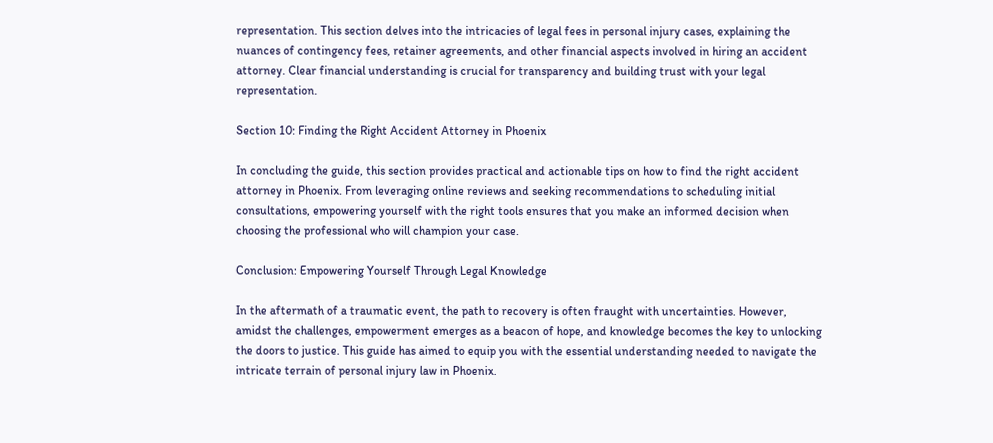representation. This section delves into the intricacies of legal fees in personal injury cases, explaining the nuances of contingency fees, retainer agreements, and other financial aspects involved in hiring an accident attorney. Clear financial understanding is crucial for transparency and building trust with your legal representation.

Section 10: Finding the Right Accident Attorney in Phoenix

In concluding the guide, this section provides practical and actionable tips on how to find the right accident attorney in Phoenix. From leveraging online reviews and seeking recommendations to scheduling initial consultations, empowering yourself with the right tools ensures that you make an informed decision when choosing the professional who will champion your case.

Conclusion: Empowering Yourself Through Legal Knowledge

In the aftermath of a traumatic event, the path to recovery is often fraught with uncertainties. However, amidst the challenges, empowerment emerges as a beacon of hope, and knowledge becomes the key to unlocking the doors to justice. This guide has aimed to equip you with the essential understanding needed to navigate the intricate terrain of personal injury law in Phoenix.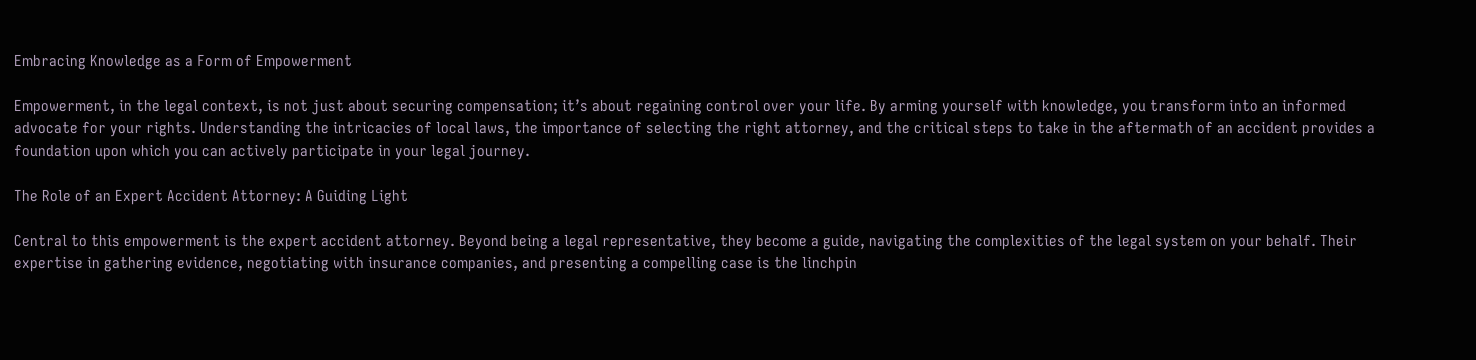Embracing Knowledge as a Form of Empowerment

Empowerment, in the legal context, is not just about securing compensation; it’s about regaining control over your life. By arming yourself with knowledge, you transform into an informed advocate for your rights. Understanding the intricacies of local laws, the importance of selecting the right attorney, and the critical steps to take in the aftermath of an accident provides a foundation upon which you can actively participate in your legal journey.

The Role of an Expert Accident Attorney: A Guiding Light

Central to this empowerment is the expert accident attorney. Beyond being a legal representative, they become a guide, navigating the complexities of the legal system on your behalf. Their expertise in gathering evidence, negotiating with insurance companies, and presenting a compelling case is the linchpin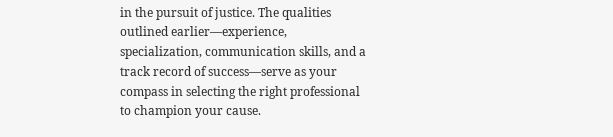in the pursuit of justice. The qualities outlined earlier—experience, specialization, communication skills, and a track record of success—serve as your compass in selecting the right professional to champion your cause.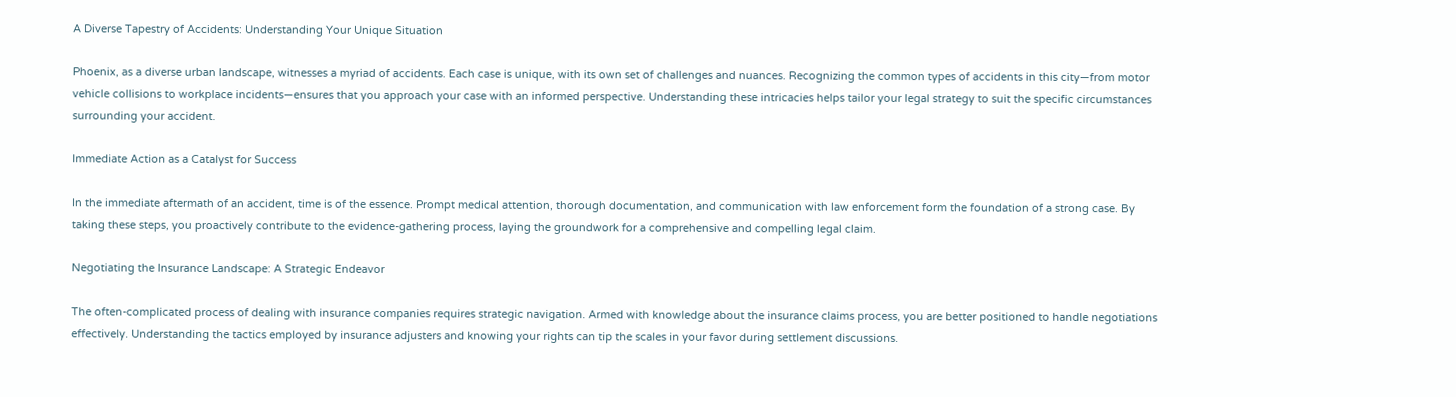A Diverse Tapestry of Accidents: Understanding Your Unique Situation

Phoenix, as a diverse urban landscape, witnesses a myriad of accidents. Each case is unique, with its own set of challenges and nuances. Recognizing the common types of accidents in this city—from motor vehicle collisions to workplace incidents—ensures that you approach your case with an informed perspective. Understanding these intricacies helps tailor your legal strategy to suit the specific circumstances surrounding your accident.

Immediate Action as a Catalyst for Success

In the immediate aftermath of an accident, time is of the essence. Prompt medical attention, thorough documentation, and communication with law enforcement form the foundation of a strong case. By taking these steps, you proactively contribute to the evidence-gathering process, laying the groundwork for a comprehensive and compelling legal claim.

Negotiating the Insurance Landscape: A Strategic Endeavor

The often-complicated process of dealing with insurance companies requires strategic navigation. Armed with knowledge about the insurance claims process, you are better positioned to handle negotiations effectively. Understanding the tactics employed by insurance adjusters and knowing your rights can tip the scales in your favor during settlement discussions.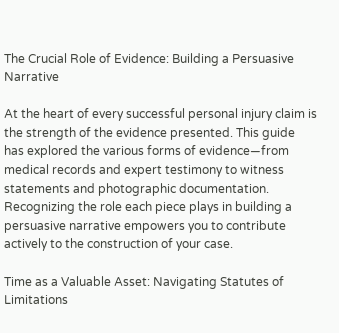The Crucial Role of Evidence: Building a Persuasive Narrative

At the heart of every successful personal injury claim is the strength of the evidence presented. This guide has explored the various forms of evidence—from medical records and expert testimony to witness statements and photographic documentation. Recognizing the role each piece plays in building a persuasive narrative empowers you to contribute actively to the construction of your case.

Time as a Valuable Asset: Navigating Statutes of Limitations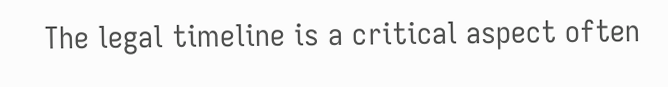The legal timeline is a critical aspect often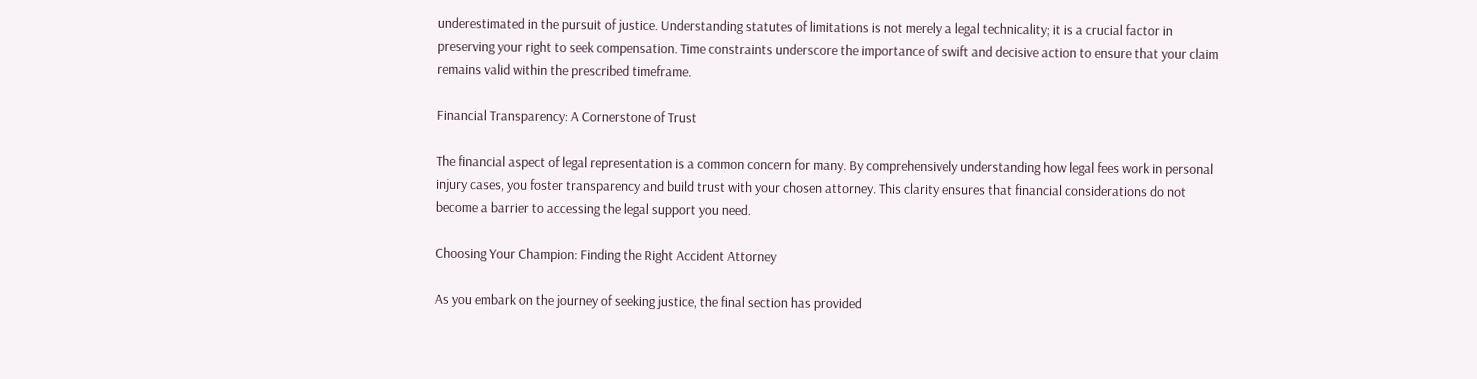underestimated in the pursuit of justice. Understanding statutes of limitations is not merely a legal technicality; it is a crucial factor in preserving your right to seek compensation. Time constraints underscore the importance of swift and decisive action to ensure that your claim remains valid within the prescribed timeframe.

Financial Transparency: A Cornerstone of Trust

The financial aspect of legal representation is a common concern for many. By comprehensively understanding how legal fees work in personal injury cases, you foster transparency and build trust with your chosen attorney. This clarity ensures that financial considerations do not become a barrier to accessing the legal support you need.

Choosing Your Champion: Finding the Right Accident Attorney

As you embark on the journey of seeking justice, the final section has provided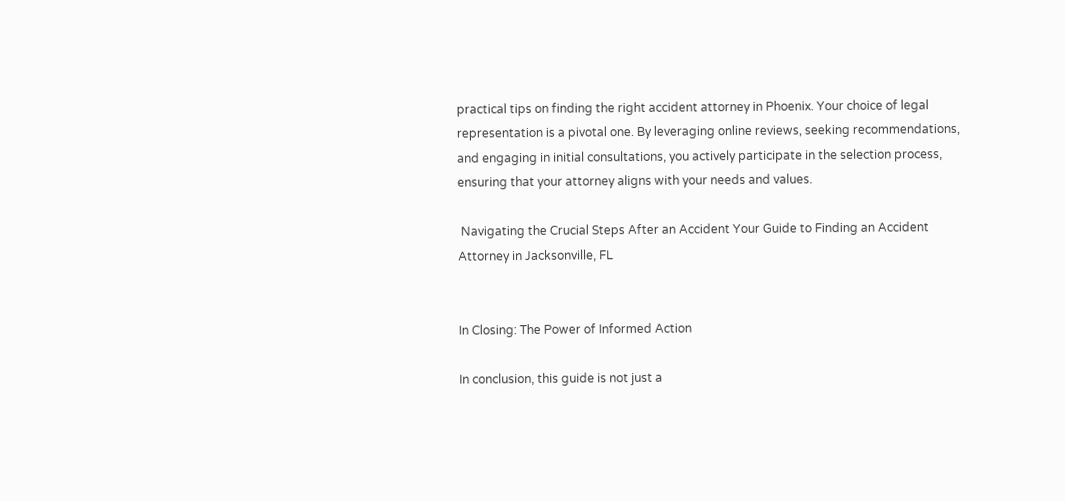practical tips on finding the right accident attorney in Phoenix. Your choice of legal representation is a pivotal one. By leveraging online reviews, seeking recommendations, and engaging in initial consultations, you actively participate in the selection process, ensuring that your attorney aligns with your needs and values.

 Navigating the Crucial Steps After an Accident Your Guide to Finding an Accident Attorney in Jacksonville, FL


In Closing: The Power of Informed Action

In conclusion, this guide is not just a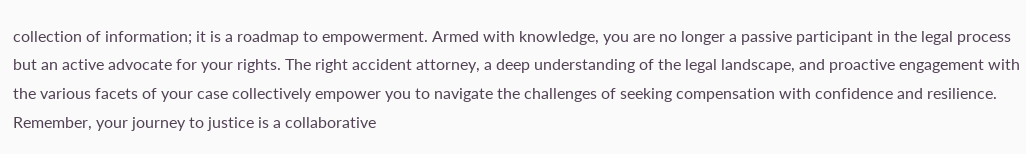collection of information; it is a roadmap to empowerment. Armed with knowledge, you are no longer a passive participant in the legal process but an active advocate for your rights. The right accident attorney, a deep understanding of the legal landscape, and proactive engagement with the various facets of your case collectively empower you to navigate the challenges of seeking compensation with confidence and resilience. Remember, your journey to justice is a collaborative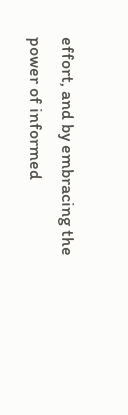effort, and by embracing the power of informed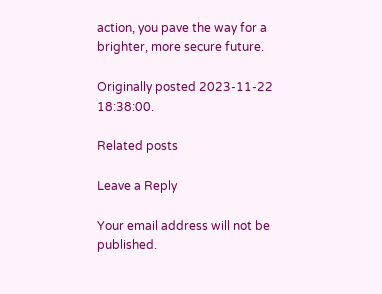action, you pave the way for a brighter, more secure future.

Originally posted 2023-11-22 18:38:00.

Related posts

Leave a Reply

Your email address will not be published.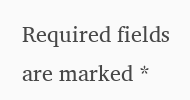Required fields are marked *